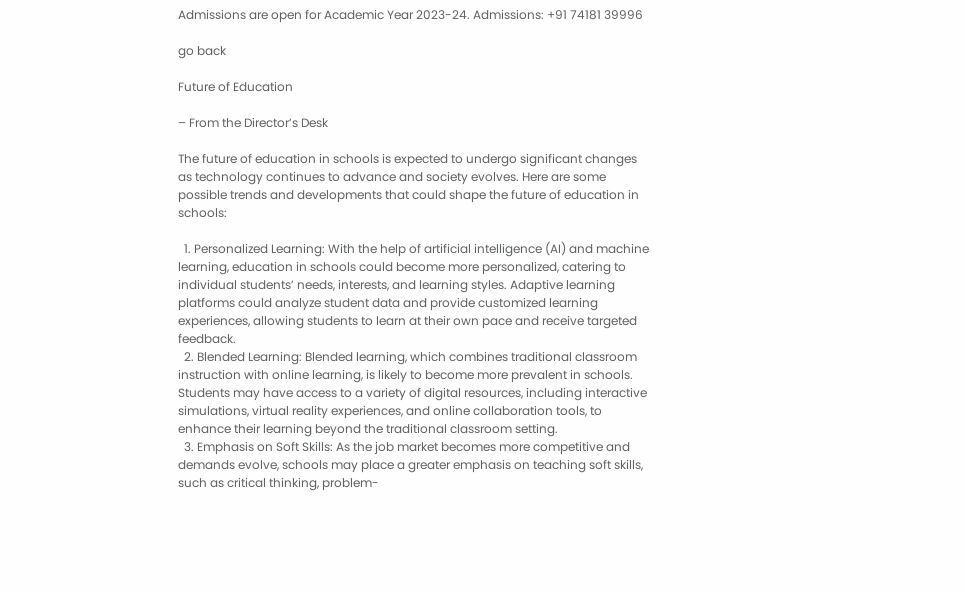Admissions are open for Academic Year 2023-24. Admissions: +91 74181 39996

go back

Future of Education

– From the Director’s Desk

The future of education in schools is expected to undergo significant changes as technology continues to advance and society evolves. Here are some possible trends and developments that could shape the future of education in schools:

  1. Personalized Learning: With the help of artificial intelligence (AI) and machine learning, education in schools could become more personalized, catering to individual students’ needs, interests, and learning styles. Adaptive learning platforms could analyze student data and provide customized learning experiences, allowing students to learn at their own pace and receive targeted feedback.
  2. Blended Learning: Blended learning, which combines traditional classroom instruction with online learning, is likely to become more prevalent in schools. Students may have access to a variety of digital resources, including interactive simulations, virtual reality experiences, and online collaboration tools, to enhance their learning beyond the traditional classroom setting.
  3. Emphasis on Soft Skills: As the job market becomes more competitive and demands evolve, schools may place a greater emphasis on teaching soft skills, such as critical thinking, problem-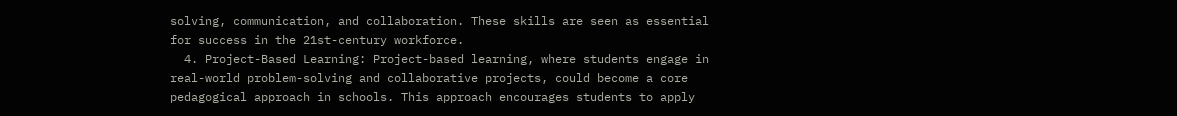solving, communication, and collaboration. These skills are seen as essential for success in the 21st-century workforce.
  4. Project-Based Learning: Project-based learning, where students engage in real-world problem-solving and collaborative projects, could become a core pedagogical approach in schools. This approach encourages students to apply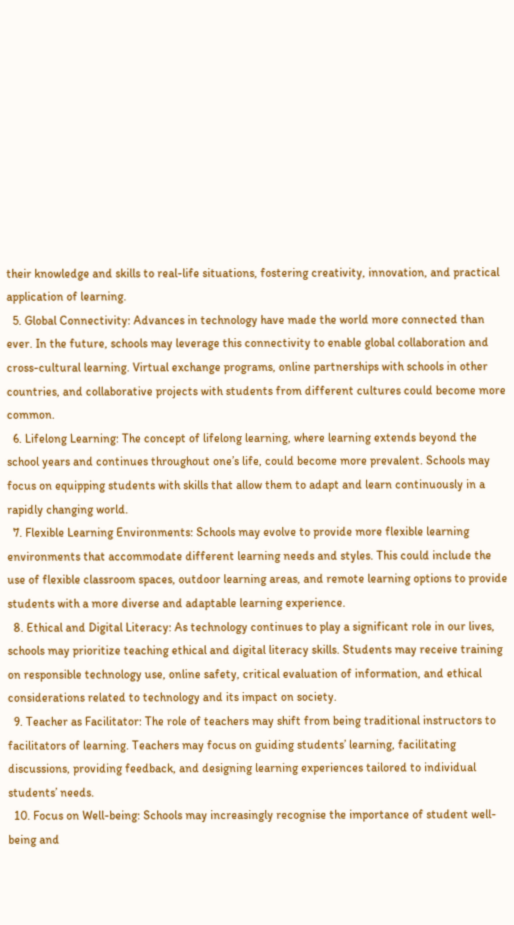their knowledge and skills to real-life situations, fostering creativity, innovation, and practical application of learning.
  5. Global Connectivity: Advances in technology have made the world more connected than ever. In the future, schools may leverage this connectivity to enable global collaboration and cross-cultural learning. Virtual exchange programs, online partnerships with schools in other countries, and collaborative projects with students from different cultures could become more common.
  6. Lifelong Learning: The concept of lifelong learning, where learning extends beyond the school years and continues throughout one’s life, could become more prevalent. Schools may focus on equipping students with skills that allow them to adapt and learn continuously in a rapidly changing world.
  7. Flexible Learning Environments: Schools may evolve to provide more flexible learning environments that accommodate different learning needs and styles. This could include the use of flexible classroom spaces, outdoor learning areas, and remote learning options to provide students with a more diverse and adaptable learning experience.
  8. Ethical and Digital Literacy: As technology continues to play a significant role in our lives, schools may prioritize teaching ethical and digital literacy skills. Students may receive training on responsible technology use, online safety, critical evaluation of information, and ethical considerations related to technology and its impact on society.
  9. Teacher as Facilitator: The role of teachers may shift from being traditional instructors to facilitators of learning. Teachers may focus on guiding students’ learning, facilitating discussions, providing feedback, and designing learning experiences tailored to individual students’ needs.
  10. Focus on Well-being: Schools may increasingly recognise the importance of student well-being and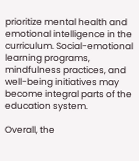prioritize mental health and emotional intelligence in the curriculum. Social-emotional learning programs, mindfulness practices, and well-being initiatives may become integral parts of the education system.

Overall, the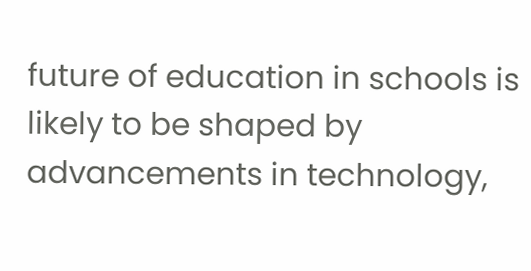future of education in schools is likely to be shaped by advancements in technology,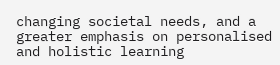changing societal needs, and a greater emphasis on personalised and holistic learning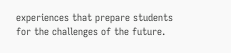experiences that prepare students for the challenges of the future.